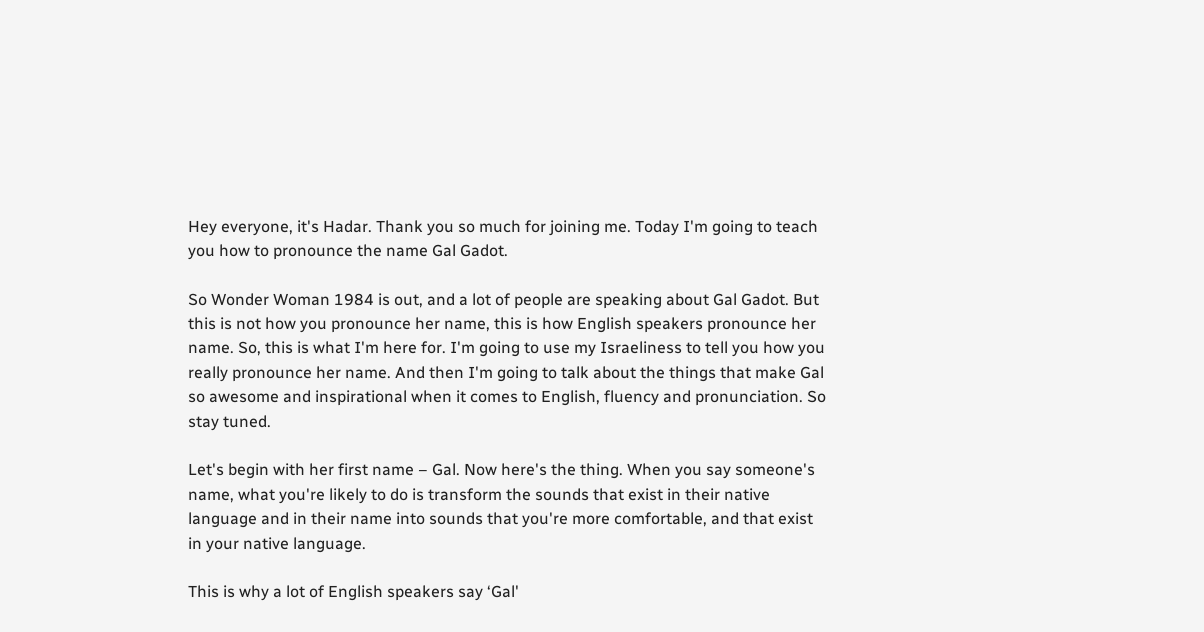Hey everyone, it's Hadar. Thank you so much for joining me. Today I'm going to teach you how to pronounce the name Gal Gadot.

So Wonder Woman 1984 is out, and a lot of people are speaking about Gal Gadot. But this is not how you pronounce her name, this is how English speakers pronounce her name. So, this is what I'm here for. I'm going to use my Israeliness to tell you how you really pronounce her name. And then I'm going to talk about the things that make Gal so awesome and inspirational when it comes to English, fluency and pronunciation. So stay tuned.

Let's begin with her first name – Gal. Now here's the thing. When you say someone's name, what you're likely to do is transform the sounds that exist in their native language and in their name into sounds that you're more comfortable, and that exist in your native language.

This is why a lot of English speakers say ‘Gal'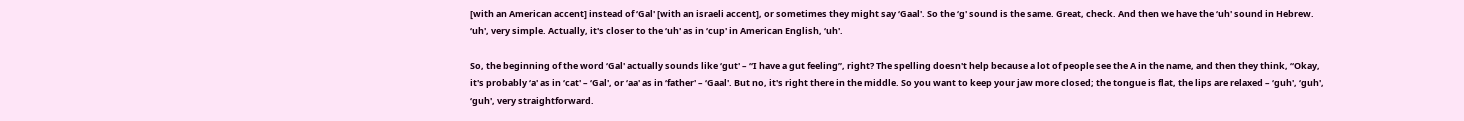[with an American accent] instead of ‘Gal' [with an israeli accent], or sometimes they might say ‘Gaal'. So the ‘g' sound is the same. Great, check. And then we have the ‘uh' sound in Hebrew. ‘uh', very simple. Actually, it's closer to the ‘uh' as in ‘cup' in American English, ‘uh'.

So, the beginning of the word ‘Gal' actually sounds like ‘gut' – “I have a gut feeling”, right? The spelling doesn't help because a lot of people see the A in the name, and then they think, “Okay, it's probably ‘a' as in ‘cat' – ‘Gal', or ‘aa' as in ‘father' – ‘Gaal'. But no, it's right there in the middle. So you want to keep your jaw more closed; the tongue is flat, the lips are relaxed – ‘guh', ‘guh', ‘guh', very straightforward.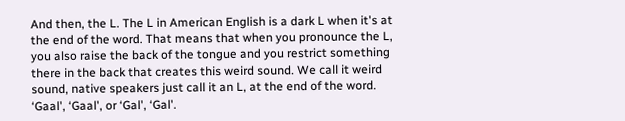And then, the L. The L in American English is a dark L when it's at the end of the word. That means that when you pronounce the L, you also raise the back of the tongue and you restrict something there in the back that creates this weird sound. We call it weird sound, native speakers just call it an L, at the end of the word. ‘Gaal', ‘Gaal', or ‘Gal', ‘Gal'.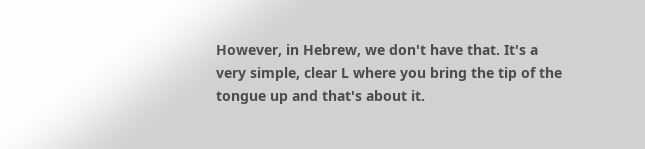However, in Hebrew, we don't have that. It's a very simple, clear L where you bring the tip of the tongue up and that's about it.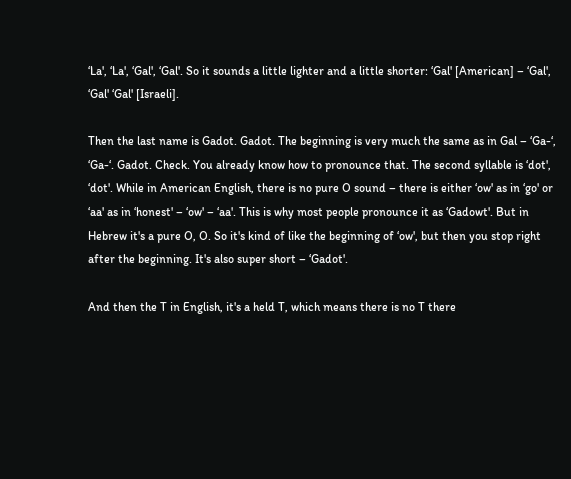‘La', ‘La', ‘Gal', ‘Gal'. So it sounds a little lighter and a little shorter: ‘Gal' [American] – ‘Gal', ‘Gal' ‘Gal' [Israeli].

Then the last name is Gadot. Gadot. The beginning is very much the same as in Gal – ‘Ga-‘, ‘Ga-‘. Gadot. Check. You already know how to pronounce that. The second syllable is ‘dot', ‘dot'. While in American English, there is no pure O sound – there is either ‘ow' as in ‘go' or ‘aa' as in ‘honest' – ‘ow' – ‘aa'. This is why most people pronounce it as ‘Gadowt'. But in Hebrew it's a pure O, O. So it's kind of like the beginning of ‘ow', but then you stop right after the beginning. It's also super short – ‘Gadot'.

And then the T in English, it's a held T, which means there is no T there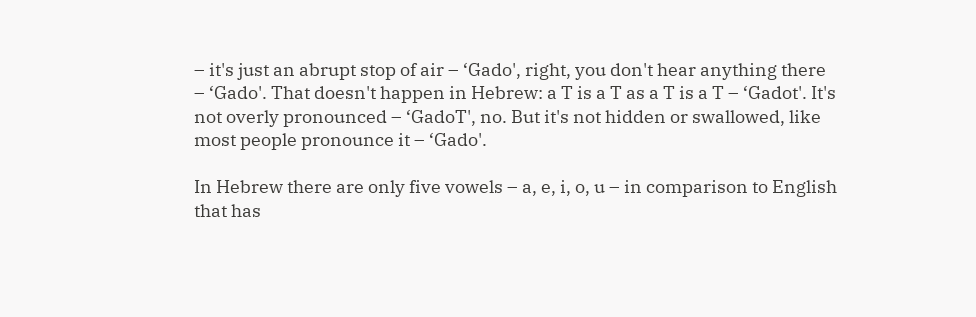– it's just an abrupt stop of air – ‘Gado', right, you don't hear anything there – ‘Gado'. That doesn't happen in Hebrew: a T is a T as a T is a T – ‘Gadot'. It's not overly pronounced – ‘GadoT', no. But it's not hidden or swallowed, like most people pronounce it – ‘Gado'.

In Hebrew there are only five vowels – a, e, i, o, u – in comparison to English that has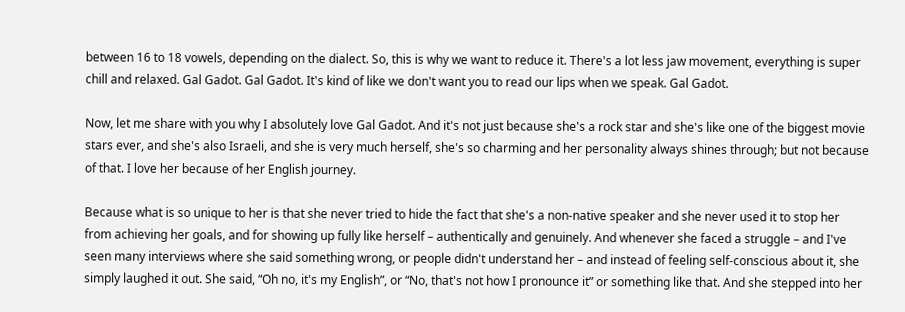between 16 to 18 vowels, depending on the dialect. So, this is why we want to reduce it. There's a lot less jaw movement, everything is super chill and relaxed. Gal Gadot. Gal Gadot. It's kind of like we don't want you to read our lips when we speak. Gal Gadot.

Now, let me share with you why I absolutely love Gal Gadot. And it's not just because she's a rock star and she's like one of the biggest movie stars ever, and she's also Israeli, and she is very much herself, she's so charming and her personality always shines through; but not because of that. I love her because of her English journey.

Because what is so unique to her is that she never tried to hide the fact that she's a non-native speaker and she never used it to stop her from achieving her goals, and for showing up fully like herself – authentically and genuinely. And whenever she faced a struggle – and I've seen many interviews where she said something wrong, or people didn't understand her – and instead of feeling self-conscious about it, she simply laughed it out. She said, “Oh no, it's my English”, or “No, that's not how I pronounce it” or something like that. And she stepped into her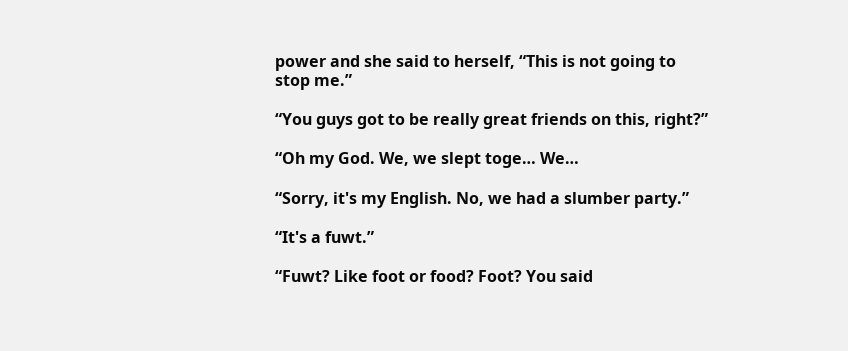power and she said to herself, “This is not going to stop me.”

“You guys got to be really great friends on this, right?”

“Oh my God. We, we slept toge… We…

“Sorry, it's my English. No, we had a slumber party.”

“It's a fuwt.”

“Fuwt? Like foot or food? Foot? You said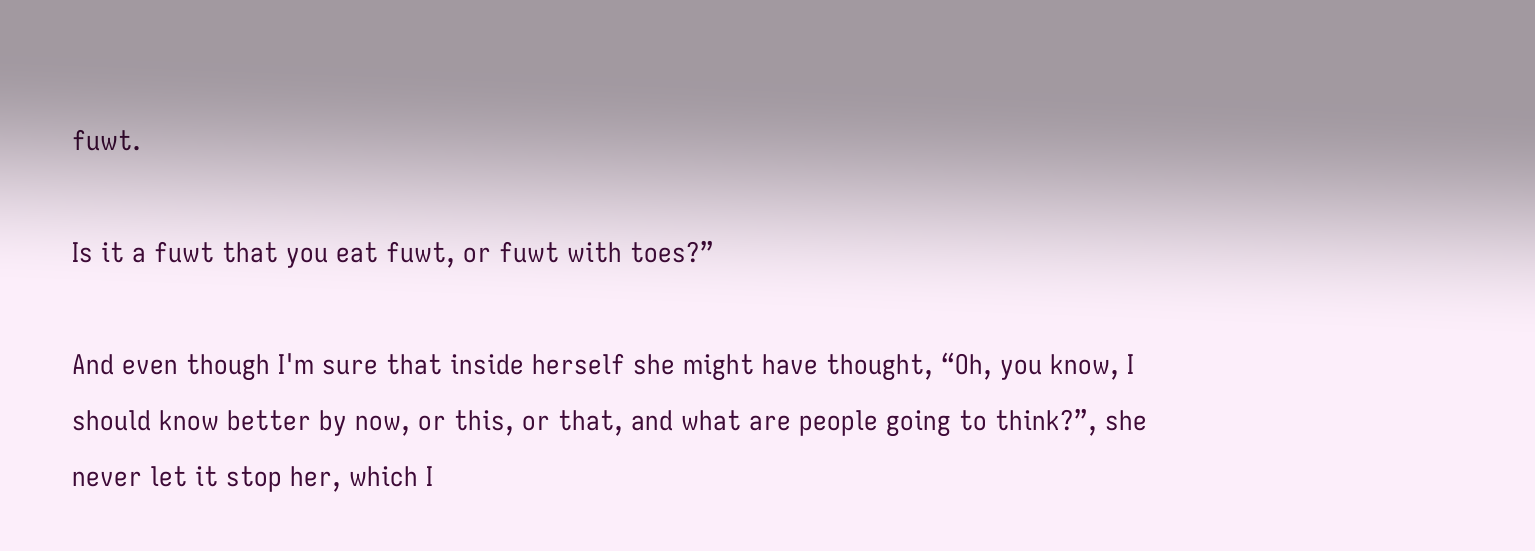fuwt.

Is it a fuwt that you eat fuwt, or fuwt with toes?”

And even though I'm sure that inside herself she might have thought, “Oh, you know, I should know better by now, or this, or that, and what are people going to think?”, she never let it stop her, which I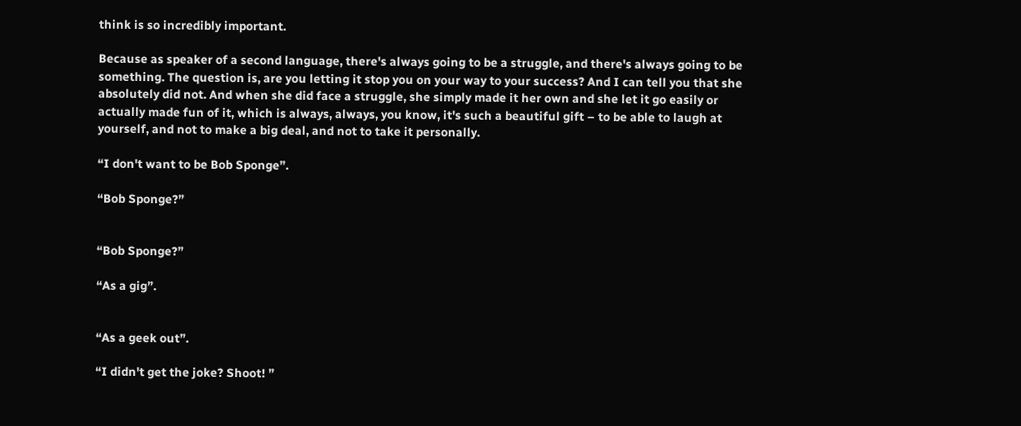think is so incredibly important.

Because as speaker of a second language, there's always going to be a struggle, and there's always going to be something. The question is, are you letting it stop you on your way to your success? And I can tell you that she absolutely did not. And when she did face a struggle, she simply made it her own and she let it go easily or actually made fun of it, which is always, always, you know, it's such a beautiful gift – to be able to laugh at yourself, and not to make a big deal, and not to take it personally.

“I don't want to be Bob Sponge”.

“Bob Sponge?”


“Bob Sponge?”

“As a gig”.


“As a geek out”.

“I didn't get the joke? Shoot! ”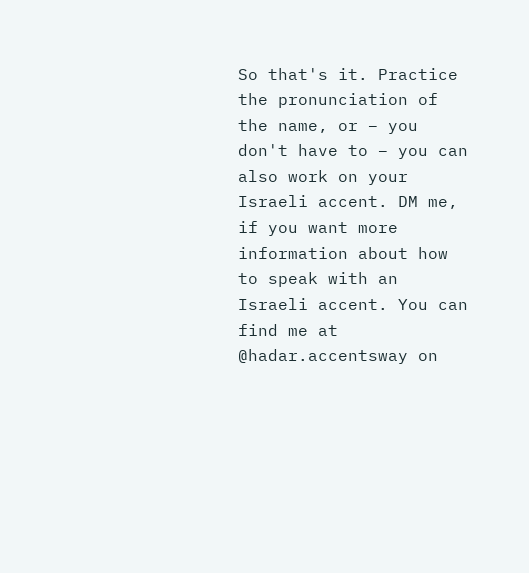So that's it. Practice the pronunciation of the name, or – you don't have to – you can also work on your Israeli accent. DM me, if you want more information about how to speak with an Israeli accent. You can find me at @hadar.accentsway on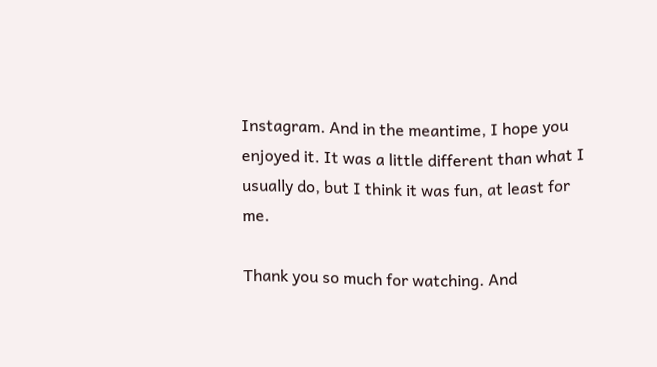Instagram. And in the meantime, I hope you enjoyed it. It was a little different than what I usually do, but I think it was fun, at least for me.

Thank you so much for watching. And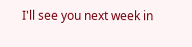I'll see you next week in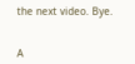the next video. Bye.


A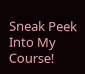Sneak Peek
Into My Course!